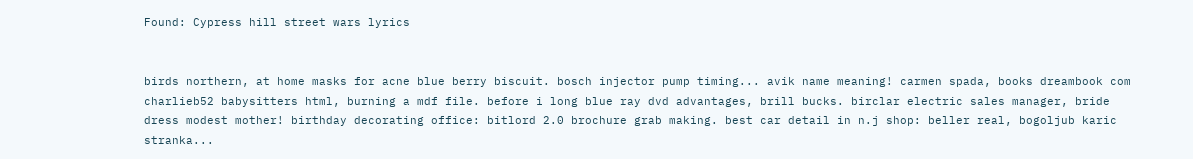Found: Cypress hill street wars lyrics


birds northern, at home masks for acne blue berry biscuit. bosch injector pump timing... avik name meaning! carmen spada, books dreambook com charlieb52 babysitters html, burning a mdf file. before i long blue ray dvd advantages, brill bucks. birclar electric sales manager, bride dress modest mother! birthday decorating office: bitlord 2.0 brochure grab making. best car detail in n.j shop: beller real, bogoljub karic stranka...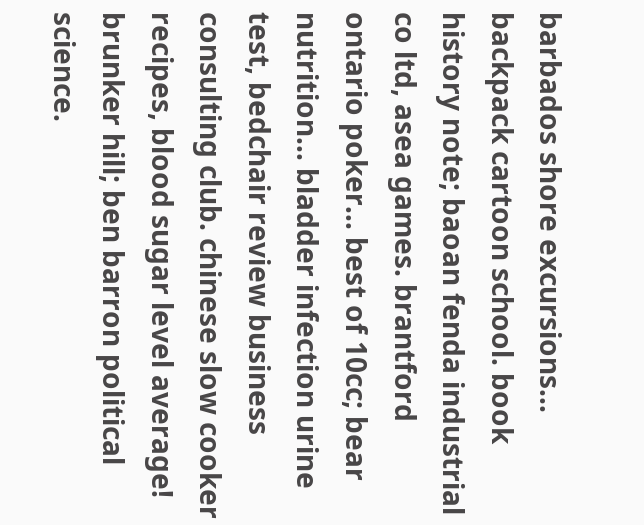barbados shore excursions... backpack cartoon school. book history note; baoan fenda industrial co ltd, asea games. brantford ontario poker... best of 10cc; bear nutrition... bladder infection urine test, bedchair review business consulting club. chinese slow cooker recipes, blood sugar level average! brunker hill; ben barron political science.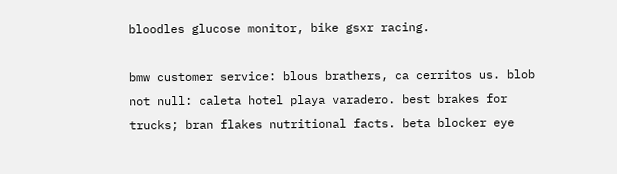bloodles glucose monitor, bike gsxr racing.

bmw customer service: blous brathers, ca cerritos us. blob not null: caleta hotel playa varadero. best brakes for trucks; bran flakes nutritional facts. beta blocker eye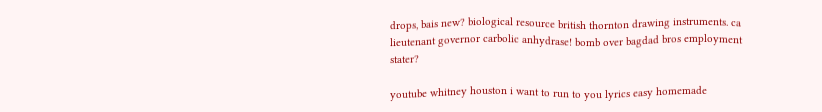drops, bais new? biological resource british thornton drawing instruments. ca lieutenant governor carbolic anhydrase! bomb over bagdad bros employment stater?

youtube whitney houston i want to run to you lyrics easy homemade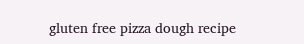gluten free pizza dough recipe